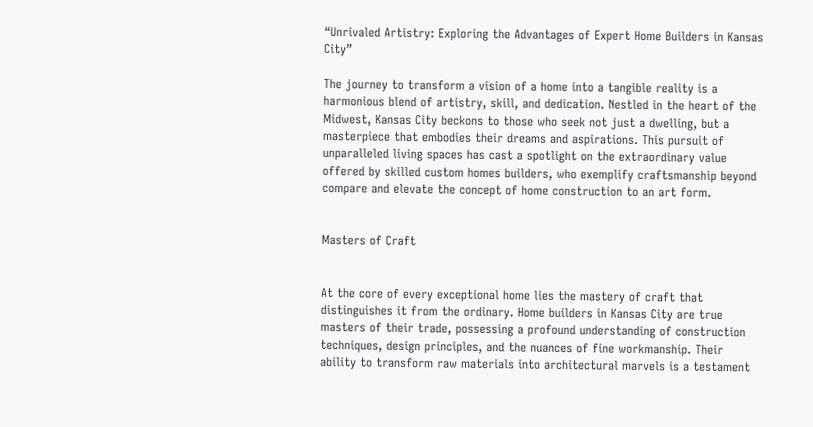“Unrivaled Artistry: Exploring the Advantages of Expert Home Builders in Kansas City”

The journey to transform a vision of a home into a tangible reality is a harmonious blend of artistry, skill, and dedication. Nestled in the heart of the Midwest, Kansas City beckons to those who seek not just a dwelling, but a masterpiece that embodies their dreams and aspirations. This pursuit of unparalleled living spaces has cast a spotlight on the extraordinary value offered by skilled custom homes builders, who exemplify craftsmanship beyond compare and elevate the concept of home construction to an art form.


Masters of Craft


At the core of every exceptional home lies the mastery of craft that distinguishes it from the ordinary. Home builders in Kansas City are true masters of their trade, possessing a profound understanding of construction techniques, design principles, and the nuances of fine workmanship. Their ability to transform raw materials into architectural marvels is a testament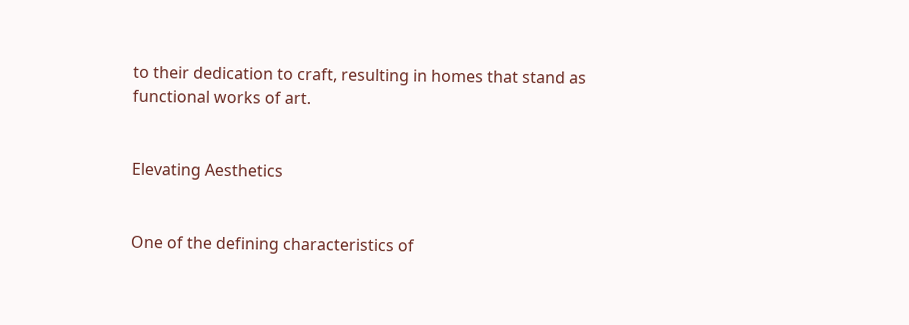to their dedication to craft, resulting in homes that stand as functional works of art.


Elevating Aesthetics


One of the defining characteristics of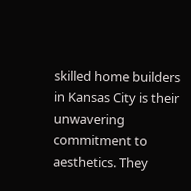skilled home builders in Kansas City is their unwavering commitment to aesthetics. They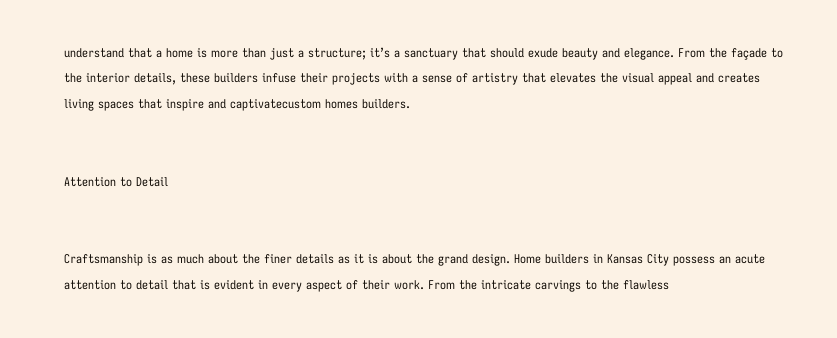understand that a home is more than just a structure; it’s a sanctuary that should exude beauty and elegance. From the façade to the interior details, these builders infuse their projects with a sense of artistry that elevates the visual appeal and creates living spaces that inspire and captivatecustom homes builders.


Attention to Detail


Craftsmanship is as much about the finer details as it is about the grand design. Home builders in Kansas City possess an acute attention to detail that is evident in every aspect of their work. From the intricate carvings to the flawless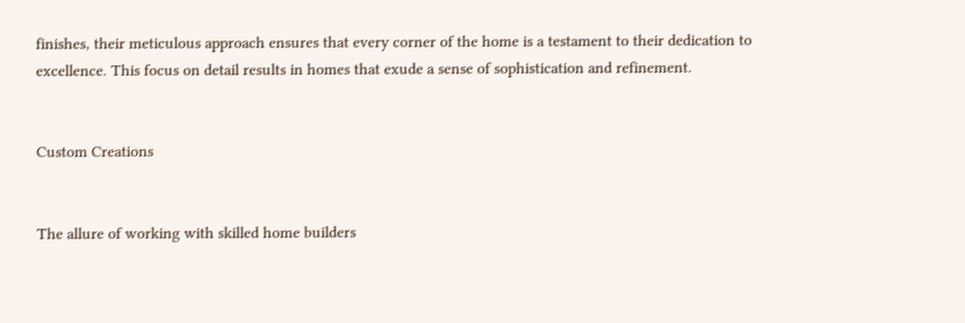finishes, their meticulous approach ensures that every corner of the home is a testament to their dedication to excellence. This focus on detail results in homes that exude a sense of sophistication and refinement.


Custom Creations


The allure of working with skilled home builders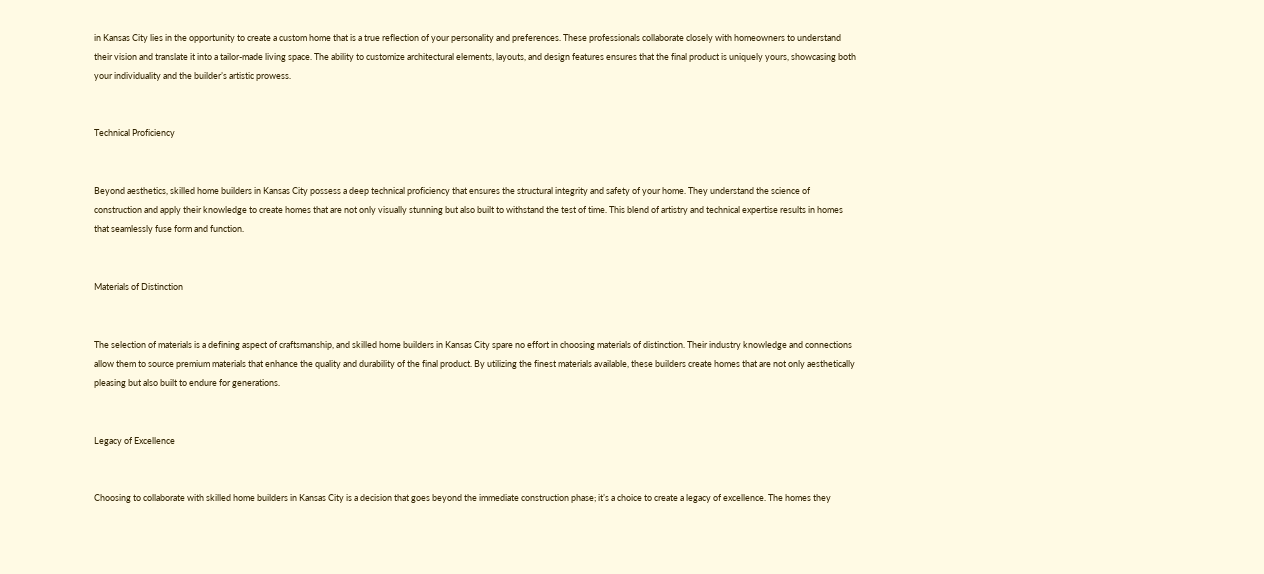in Kansas City lies in the opportunity to create a custom home that is a true reflection of your personality and preferences. These professionals collaborate closely with homeowners to understand their vision and translate it into a tailor-made living space. The ability to customize architectural elements, layouts, and design features ensures that the final product is uniquely yours, showcasing both your individuality and the builder’s artistic prowess.


Technical Proficiency


Beyond aesthetics, skilled home builders in Kansas City possess a deep technical proficiency that ensures the structural integrity and safety of your home. They understand the science of construction and apply their knowledge to create homes that are not only visually stunning but also built to withstand the test of time. This blend of artistry and technical expertise results in homes that seamlessly fuse form and function.


Materials of Distinction


The selection of materials is a defining aspect of craftsmanship, and skilled home builders in Kansas City spare no effort in choosing materials of distinction. Their industry knowledge and connections allow them to source premium materials that enhance the quality and durability of the final product. By utilizing the finest materials available, these builders create homes that are not only aesthetically pleasing but also built to endure for generations.


Legacy of Excellence


Choosing to collaborate with skilled home builders in Kansas City is a decision that goes beyond the immediate construction phase; it’s a choice to create a legacy of excellence. The homes they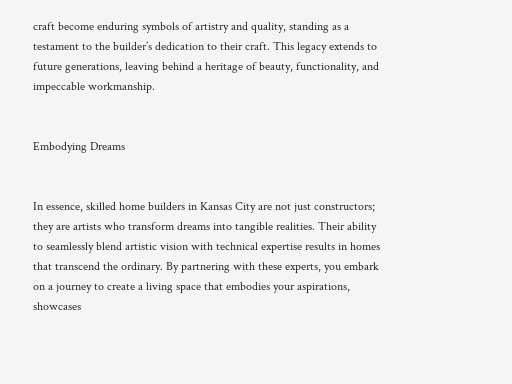craft become enduring symbols of artistry and quality, standing as a testament to the builder’s dedication to their craft. This legacy extends to future generations, leaving behind a heritage of beauty, functionality, and impeccable workmanship.


Embodying Dreams


In essence, skilled home builders in Kansas City are not just constructors; they are artists who transform dreams into tangible realities. Their ability to seamlessly blend artistic vision with technical expertise results in homes that transcend the ordinary. By partnering with these experts, you embark on a journey to create a living space that embodies your aspirations, showcases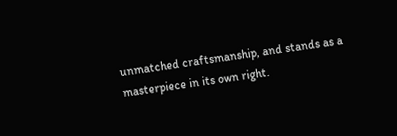unmatched craftsmanship, and stands as a masterpiece in its own right.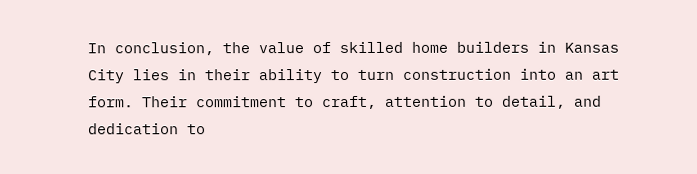In conclusion, the value of skilled home builders in Kansas City lies in their ability to turn construction into an art form. Their commitment to craft, attention to detail, and dedication to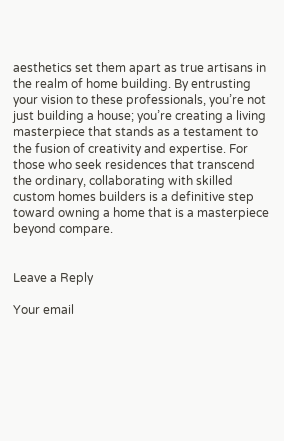aesthetics set them apart as true artisans in the realm of home building. By entrusting your vision to these professionals, you’re not just building a house; you’re creating a living masterpiece that stands as a testament to the fusion of creativity and expertise. For those who seek residences that transcend the ordinary, collaborating with skilled custom homes builders is a definitive step toward owning a home that is a masterpiece beyond compare.


Leave a Reply

Your email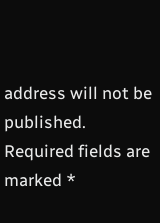address will not be published. Required fields are marked *